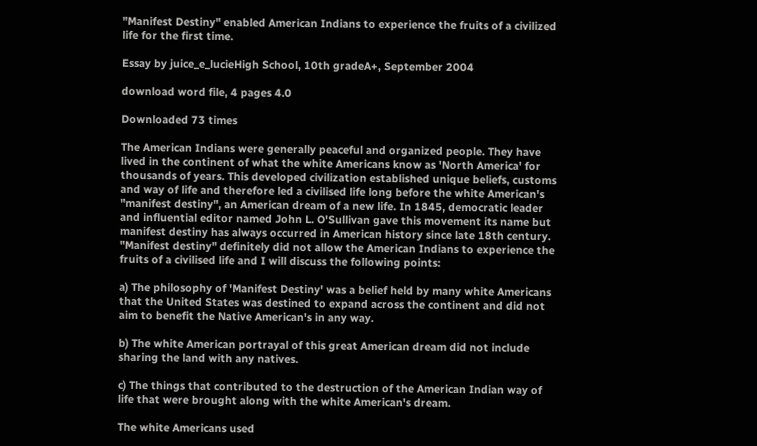"Manifest Destiny" enabled American Indians to experience the fruits of a civilized life for the first time.

Essay by juice_e_lucieHigh School, 10th gradeA+, September 2004

download word file, 4 pages 4.0

Downloaded 73 times

The American Indians were generally peaceful and organized people. They have lived in the continent of what the white Americans know as 'North America' for thousands of years. This developed civilization established unique beliefs, customs and way of life and therefore led a civilised life long before the white American's "manifest destiny", an American dream of a new life. In 1845, democratic leader and influential editor named John L. O'Sullivan gave this movement its name but manifest destiny has always occurred in American history since late 18th century. "Manifest destiny" definitely did not allow the American Indians to experience the fruits of a civilised life and I will discuss the following points:

a) The philosophy of 'Manifest Destiny' was a belief held by many white Americans that the United States was destined to expand across the continent and did not aim to benefit the Native American's in any way.

b) The white American portrayal of this great American dream did not include sharing the land with any natives.

c) The things that contributed to the destruction of the American Indian way of life that were brought along with the white American's dream.

The white Americans used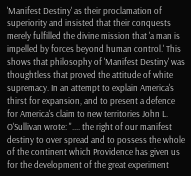'Manifest Destiny' as their proclamation of superiority and insisted that their conquests merely fulfilled the divine mission that 'a man is impelled by forces beyond human control.' This shows that philosophy of 'Manifest Destiny' was thoughtless that proved the attitude of white supremacy. In an attempt to explain America's thirst for expansion, and to present a defence for America's claim to new territories John L. O'Sullivan wrote: ".... the right of our manifest destiny to over spread and to possess the whole of the continent which Providence has given us for the development of the great experiment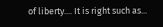of liberty.... It is right such as...